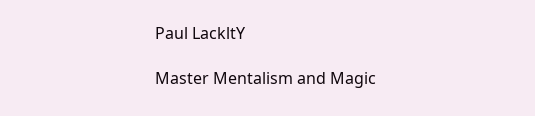Paul LackltY

Master Mentalism and Magic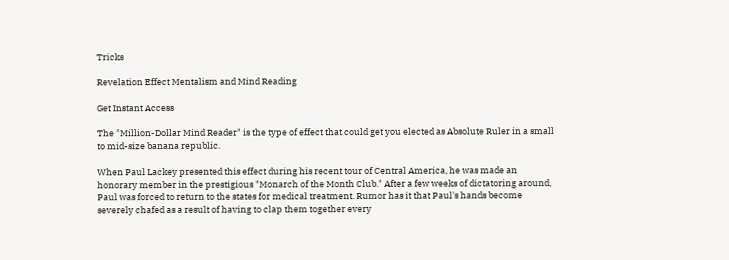Tricks

Revelation Effect Mentalism and Mind Reading

Get Instant Access

The "Million-Dollar Mind Reader" is the type of effect that could get you elected as Absolute Ruler in a small to mid-size banana republic.

When Paul Lackey presented this effect during his recent tour of Central America, he was made an honorary member in the prestigious "Monarch of the Month Club." After a few weeks of dictatoring around, Paul was forced to return to the states for medical treatment. Rumor has it that Paul's hands become severely chafed as a result of having to clap them together every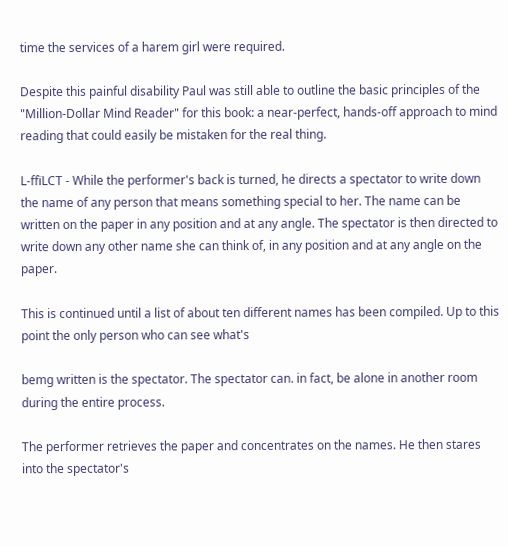time the services of a harem girl were required.

Despite this painful disability Paul was still able to outline the basic principles of the "Million-Dollar Mind Reader" for this book: a near-perfect, hands-off approach to mind reading that could easily be mistaken for the real thing.

L-ffïLCT - While the performer's back is turned, he directs a spectator to write down the name of any person that means something special to her. The name can be written on the paper in any position and at any angle. The spectator is then directed to write down any other name she can think of, in any position and at any angle on the paper.

This is continued until a list of about ten different names has been compiled. Up to this point the only person who can see what's

bemg written is the spectator. The spectator can. in fact, be alone in another room during the entire process.

The performer retrieves the paper and concentrates on the names. He then stares into the spectator's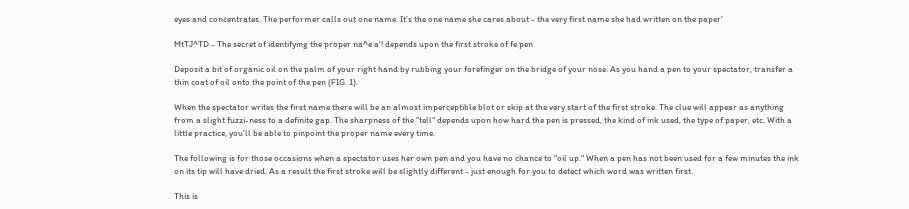eyes and concentrates. The performer calls out one name. It's the one name she cares about - the very first name she had written on the paper'

MtTJ^TD - The secret of identifying the proper na^e a'! depends upon the first stroke of fe pen

Deposit a bit of organic oil on the palm of your right hand by rubbing your forefinger on the bridge of your nose. As you hand a pen to your spectator, transfer a thin coat of oil onto the point of the pen (FIG. 1).

When the spectator writes the first name there will be an almost imperceptible blot or skip at the very start of the first stroke. The clue will appear as anything from a slight fuzzi-ness to a definite gap. The sharpness of the "tell" depends upon how hard the pen is pressed, the kind of ink used, the type of paper, etc. With a little practice, you'll be able to pinpoint the proper name every time.

The following is for those occasions when a spectator uses her own pen and you have no chance to "oil up." When a pen has not been used for a few minutes the ink on its tip will have dried. As a result the first stroke will be slightly different - just enough for you to detect which word was written first.

This is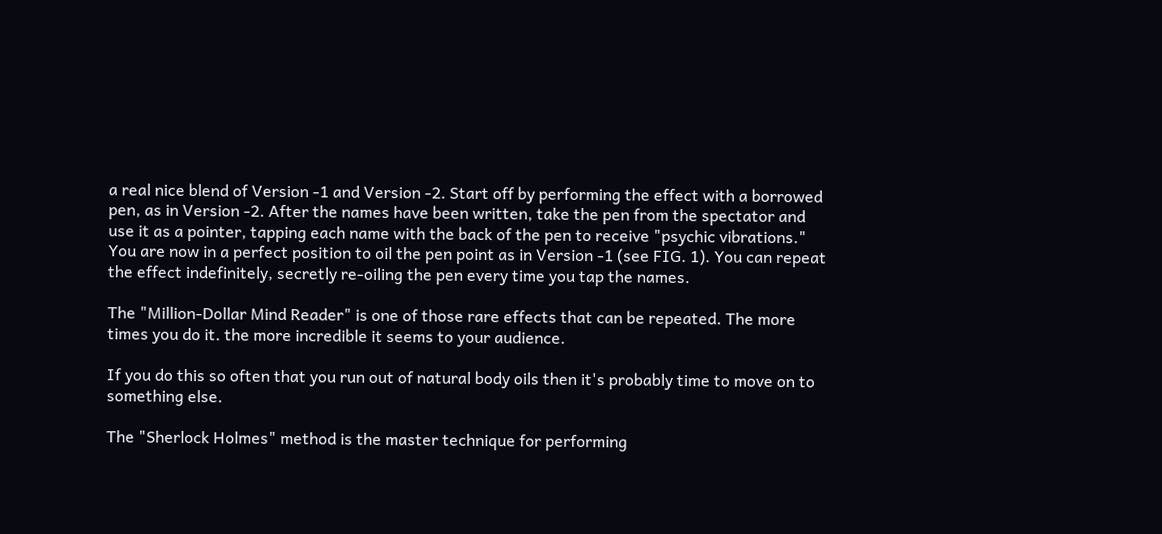a real nice blend of Version -1 and Version -2. Start off by performing the effect with a borrowed pen, as in Version -2. After the names have been written, take the pen from the spectator and use it as a pointer, tapping each name with the back of the pen to receive "psychic vibrations." You are now in a perfect position to oil the pen point as in Version -1 (see FIG. 1). You can repeat the effect indefinitely, secretly re-oiling the pen every time you tap the names.

The "Million-Dollar Mind Reader" is one of those rare effects that can be repeated. The more times you do it. the more incredible it seems to your audience.

If you do this so often that you run out of natural body oils then it's probably time to move on to something else.

The "Sherlock Holmes" method is the master technique for performing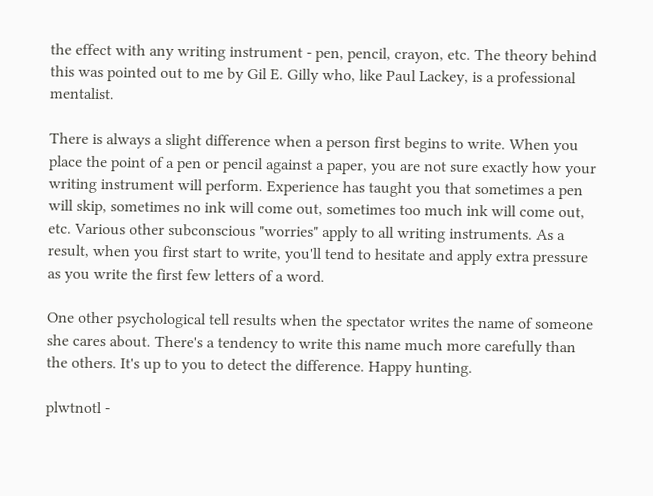the effect with any writing instrument - pen, pencil, crayon, etc. The theory behind this was pointed out to me by Gil E. Gilly who, like Paul Lackey, is a professional mentalist.

There is always a slight difference when a person first begins to write. When you place the point of a pen or pencil against a paper, you are not sure exactly how your writing instrument will perform. Experience has taught you that sometimes a pen will skip, sometimes no ink will come out, sometimes too much ink will come out, etc. Various other subconscious "worries" apply to all writing instruments. As a result, when you first start to write, you'll tend to hesitate and apply extra pressure as you write the first few letters of a word.

One other psychological tell results when the spectator writes the name of someone she cares about. There's a tendency to write this name much more carefully than the others. It's up to you to detect the difference. Happy hunting.

plwtnotl -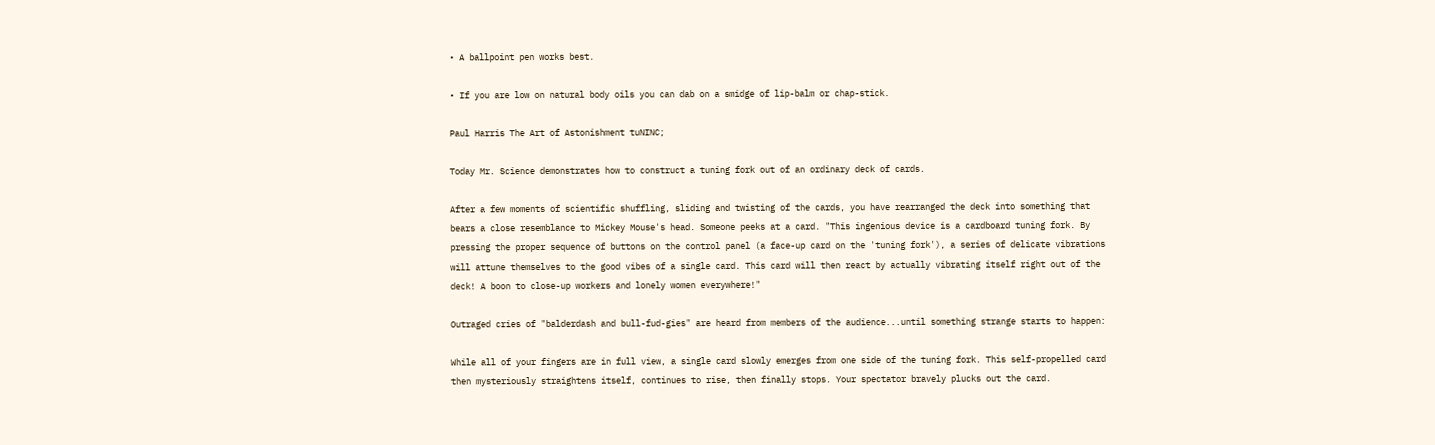• A ballpoint pen works best.

• If you are low on natural body oils you can dab on a smidge of lip-balm or chap-stick.

Paul Harris The Art of Astonishment tuNINC;

Today Mr. Science demonstrates how to construct a tuning fork out of an ordinary deck of cards.

After a few moments of scientific shuffling, sliding and twisting of the cards, you have rearranged the deck into something that bears a close resemblance to Mickey Mouse's head. Someone peeks at a card. "This ingenious device is a cardboard tuning fork. By pressing the proper sequence of buttons on the control panel (a face-up card on the 'tuning fork'), a series of delicate vibrations will attune themselves to the good vibes of a single card. This card will then react by actually vibrating itself right out of the deck! A boon to close-up workers and lonely women everywhere!"

Outraged cries of "balderdash and bull-fud-gies" are heard from members of the audience...until something strange starts to happen:

While all of your fingers are in full view, a single card slowly emerges from one side of the tuning fork. This self-propelled card then mysteriously straightens itself, continues to rise, then finally stops. Your spectator bravely plucks out the card.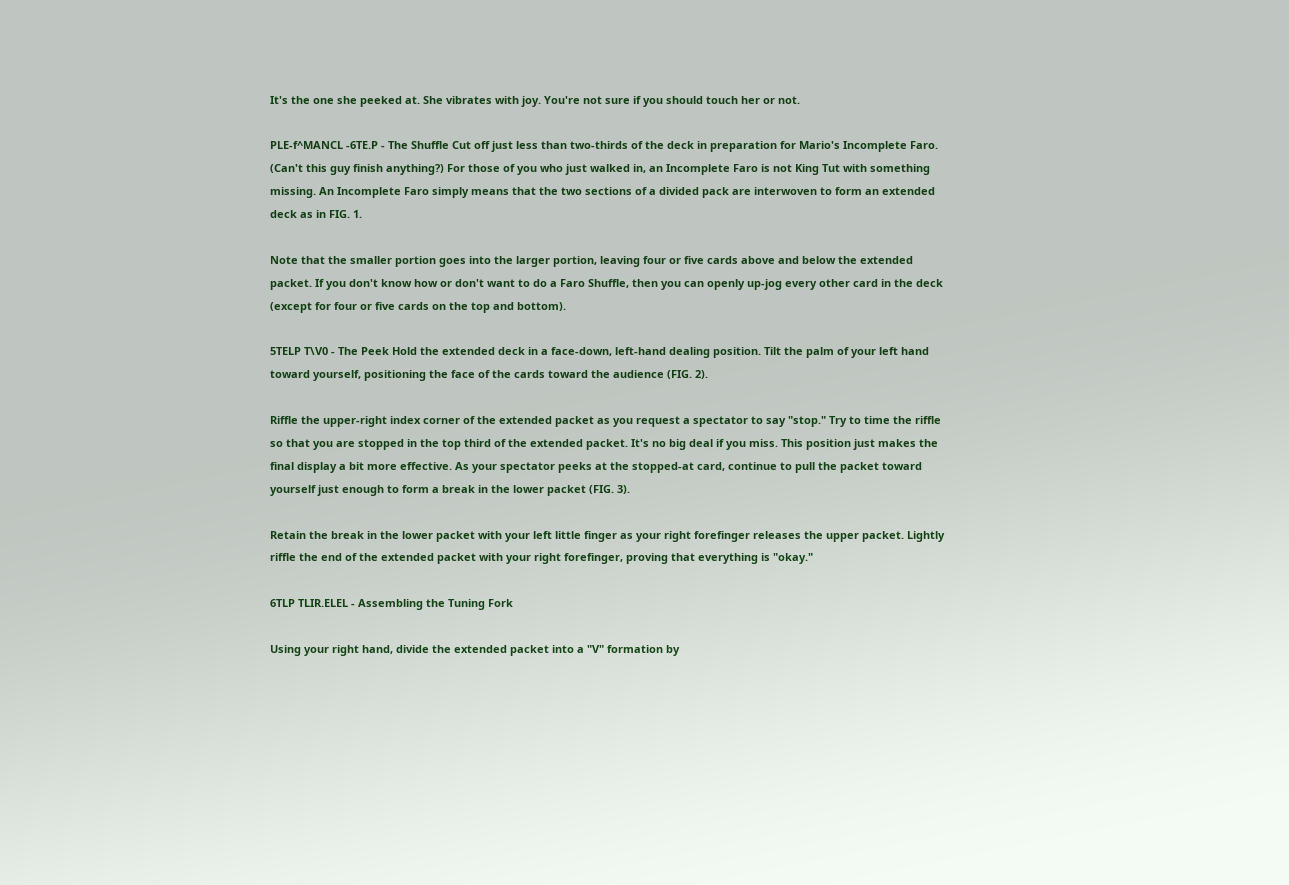It's the one she peeked at. She vibrates with joy. You're not sure if you should touch her or not.

PLE-f^MANCL -6TE.P - The Shuffle Cut off just less than two-thirds of the deck in preparation for Mario's Incomplete Faro. (Can't this guy finish anything?) For those of you who just walked in, an Incomplete Faro is not King Tut with something missing. An Incomplete Faro simply means that the two sections of a divided pack are interwoven to form an extended deck as in FIG. 1.

Note that the smaller portion goes into the larger portion, leaving four or five cards above and below the extended packet. If you don't know how or don't want to do a Faro Shuffle, then you can openly up-jog every other card in the deck (except for four or five cards on the top and bottom).

5TELP T\V0 - The Peek Hold the extended deck in a face-down, left-hand dealing position. Tilt the palm of your left hand toward yourself, positioning the face of the cards toward the audience (FIG. 2).

Riffle the upper-right index corner of the extended packet as you request a spectator to say "stop." Try to time the riffle so that you are stopped in the top third of the extended packet. It's no big deal if you miss. This position just makes the final display a bit more effective. As your spectator peeks at the stopped-at card, continue to pull the packet toward yourself just enough to form a break in the lower packet (FIG. 3).

Retain the break in the lower packet with your left little finger as your right forefinger releases the upper packet. Lightly riffle the end of the extended packet with your right forefinger, proving that everything is "okay."

6TLP TLIR.ELEL - Assembling the Tuning Fork

Using your right hand, divide the extended packet into a "V" formation by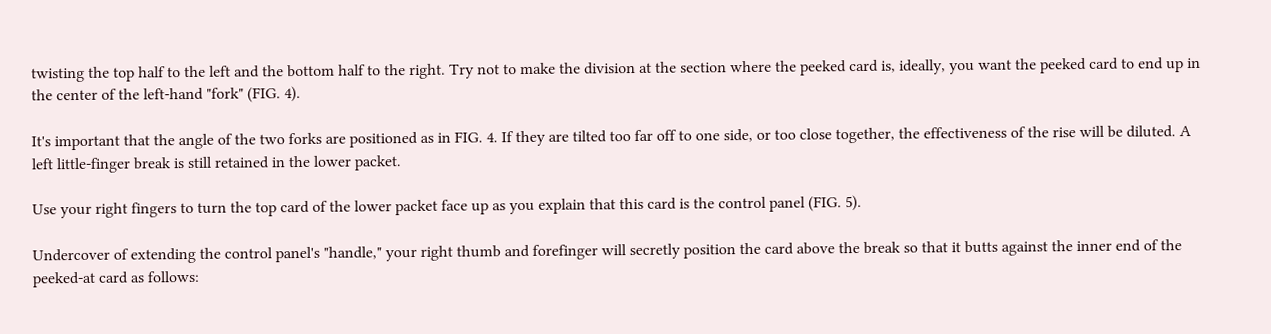twisting the top half to the left and the bottom half to the right. Try not to make the division at the section where the peeked card is, ideally, you want the peeked card to end up in the center of the left-hand "fork" (FIG. 4).

It's important that the angle of the two forks are positioned as in FIG. 4. If they are tilted too far off to one side, or too close together, the effectiveness of the rise will be diluted. A left little-finger break is still retained in the lower packet.

Use your right fingers to turn the top card of the lower packet face up as you explain that this card is the control panel (FIG. 5).

Undercover of extending the control panel's "handle," your right thumb and forefinger will secretly position the card above the break so that it butts against the inner end of the peeked-at card as follows: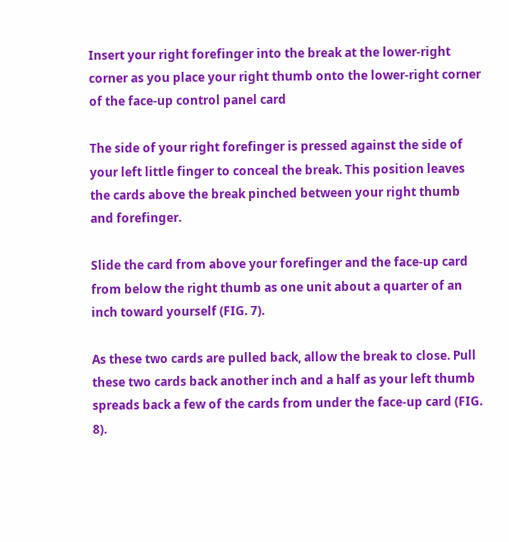Insert your right forefinger into the break at the lower-right corner as you place your right thumb onto the lower-right corner of the face-up control panel card

The side of your right forefinger is pressed against the side of your left little finger to conceal the break. This position leaves the cards above the break pinched between your right thumb and forefinger.

Slide the card from above your forefinger and the face-up card from below the right thumb as one unit about a quarter of an inch toward yourself (FIG. 7).

As these two cards are pulled back, allow the break to close. Pull these two cards back another inch and a half as your left thumb spreads back a few of the cards from under the face-up card (FIG. 8).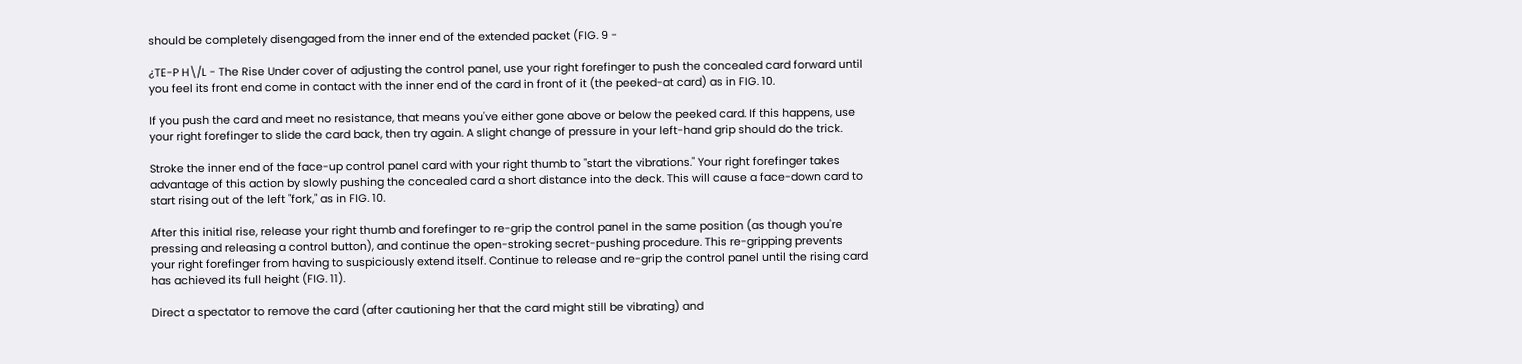should be completely disengaged from the inner end of the extended packet (FIG. 9 -

¿TE-P H\/L - The Rise Under cover of adjusting the control panel, use your right forefinger to push the concealed card forward until you feel its front end come in contact with the inner end of the card in front of it (the peeked-at card) as in FIG. 10.

If you push the card and meet no resistance, that means you've either gone above or below the peeked card. If this happens, use your right forefinger to slide the card back, then try again. A slight change of pressure in your left-hand grip should do the trick.

Stroke the inner end of the face-up control panel card with your right thumb to "start the vibrations." Your right forefinger takes advantage of this action by slowly pushing the concealed card a short distance into the deck. This will cause a face-down card to start rising out of the left "fork," as in FIG. 10.

After this initial rise, release your right thumb and forefinger to re-grip the control panel in the same position (as though you're pressing and releasing a control button), and continue the open-stroking secret-pushing procedure. This re-gripping prevents your right forefinger from having to suspiciously extend itself. Continue to release and re-grip the control panel until the rising card has achieved its full height (FIG. 11).

Direct a spectator to remove the card (after cautioning her that the card might still be vibrating) and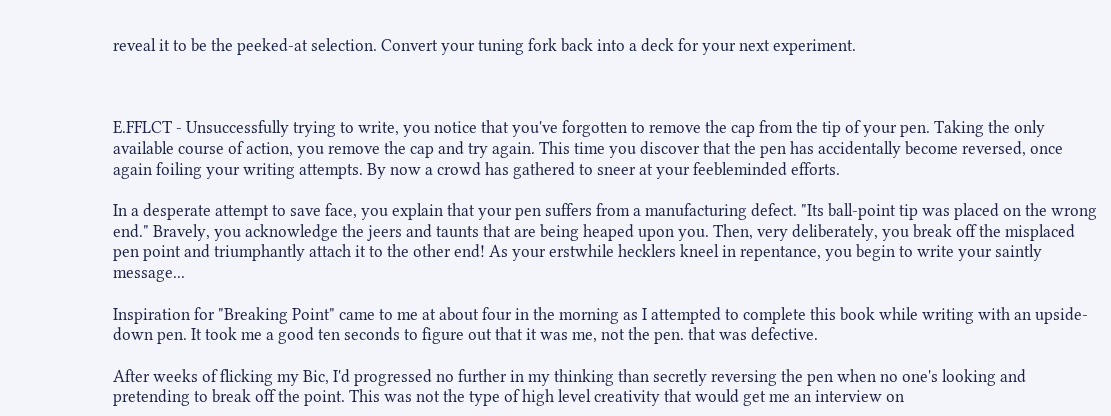reveal it to be the peeked-at selection. Convert your tuning fork back into a deck for your next experiment.



E.FFLCT - Unsuccessfully trying to write, you notice that you've forgotten to remove the cap from the tip of your pen. Taking the only available course of action, you remove the cap and try again. This time you discover that the pen has accidentally become reversed, once again foiling your writing attempts. By now a crowd has gathered to sneer at your feebleminded efforts.

In a desperate attempt to save face, you explain that your pen suffers from a manufacturing defect. "Its ball-point tip was placed on the wrong end." Bravely, you acknowledge the jeers and taunts that are being heaped upon you. Then, very deliberately, you break off the misplaced pen point and triumphantly attach it to the other end! As your erstwhile hecklers kneel in repentance, you begin to write your saintly message...

Inspiration for "Breaking Point" came to me at about four in the morning as I attempted to complete this book while writing with an upside-down pen. It took me a good ten seconds to figure out that it was me, not the pen. that was defective.

After weeks of flicking my Bic, I'd progressed no further in my thinking than secretly reversing the pen when no one's looking and pretending to break off the point. This was not the type of high level creativity that would get me an interview on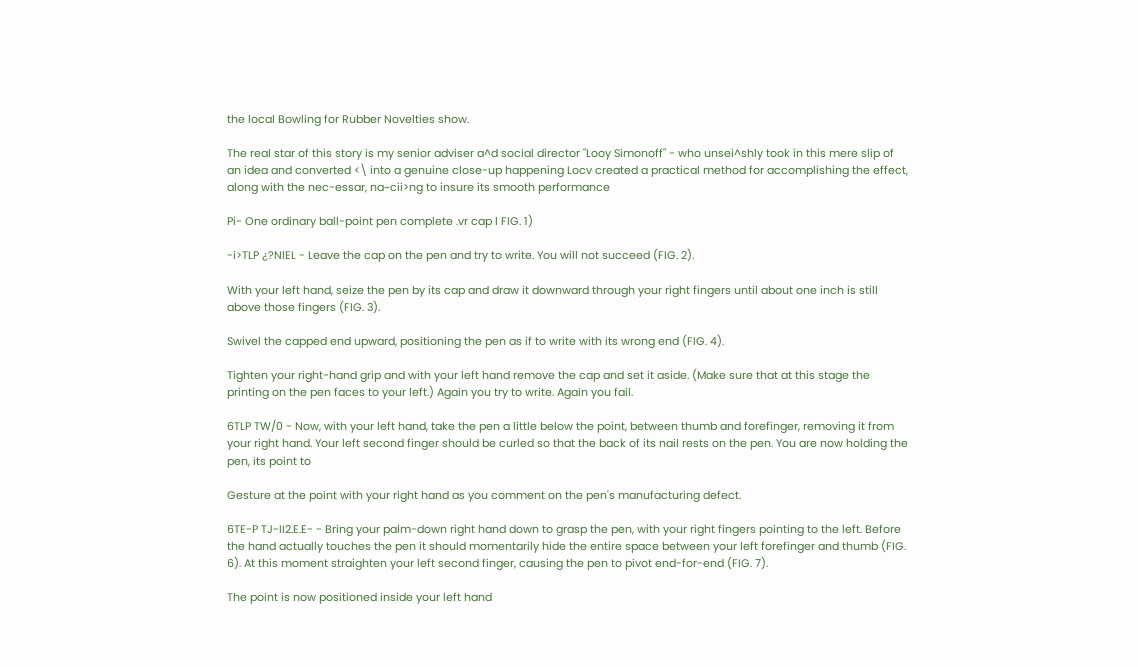the local Bowling for Rubber Novelties show.

The real star of this story is my senior adviser a^d social director "Looy Simonoff" - who unsei^shly took in this mere slip of an idea and converted <\ into a genuine close-up happening Locv created a practical method for accomplishing the effect, along with the nec-essar, na~cii>ng to insure its smooth performance

Pi- One ordinary ball-point pen complete .vr cap l FIG. 1)

-i>TLP ¿?NlEL - Leave the cap on the pen and try to write. You will not succeed (FIG. 2).

With your left hand, seize the pen by its cap and draw it downward through your right fingers until about one inch is still above those fingers (FIG. 3).

Swivel the capped end upward, positioning the pen as if to write with its wrong end (FIG. 4).

Tighten your right-hand grip and with your left hand remove the cap and set it aside. (Make sure that at this stage the printing on the pen faces to your left.) Again you try to write. Again you fail.

6TLP TW/0 - Now, with your left hand, take the pen a little below the point, between thumb and forefinger, removing it from your right hand. Your left second finger should be curled so that the back of its nail rests on the pen. You are now holding the pen, its point to

Gesture at the point with your right hand as you comment on the pen's manufacturing defect.

6TE-P TJ-II2.E.E- - Bring your palm-down right hand down to grasp the pen, with your right fingers pointing to the left. Before the hand actually touches the pen it should momentarily hide the entire space between your left forefinger and thumb (FIG. 6). At this moment straighten your left second finger, causing the pen to pivot end-for-end (FIG. 7).

The point is now positioned inside your left hand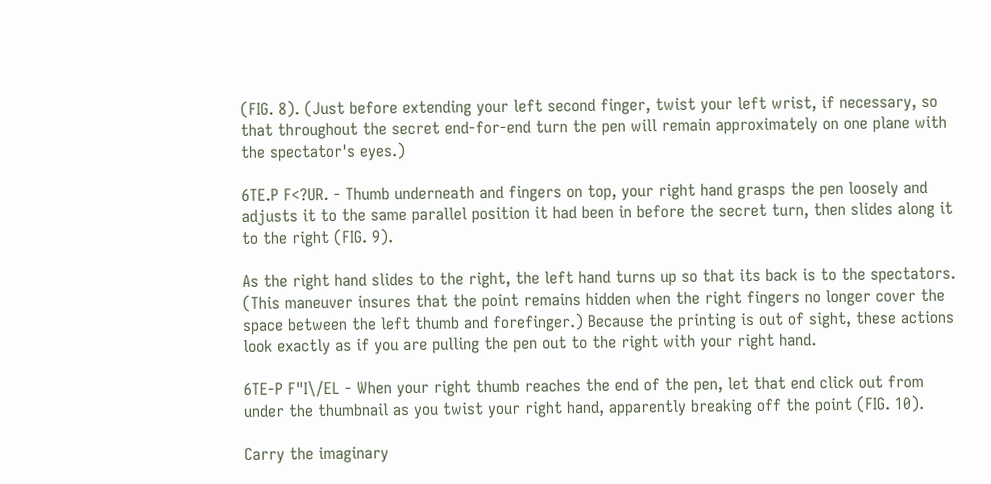(FIG. 8). (Just before extending your left second finger, twist your left wrist, if necessary, so that throughout the secret end-for-end turn the pen will remain approximately on one plane with the spectator's eyes.)

6TE.P F<?UR. - Thumb underneath and fingers on top, your right hand grasps the pen loosely and adjusts it to the same parallel position it had been in before the secret turn, then slides along it to the right (FIG. 9).

As the right hand slides to the right, the left hand turns up so that its back is to the spectators. (This maneuver insures that the point remains hidden when the right fingers no longer cover the space between the left thumb and forefinger.) Because the printing is out of sight, these actions look exactly as if you are pulling the pen out to the right with your right hand.

6TE-P F"I\/EL - When your right thumb reaches the end of the pen, let that end click out from under the thumbnail as you twist your right hand, apparently breaking off the point (FIG. 10).

Carry the imaginary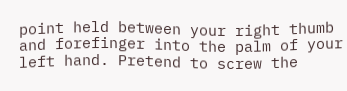point held between your right thumb and forefinger into the palm of your left hand. Pretend to screw the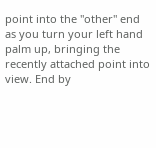point into the "other" end as you turn your left hand palm up, bringing the recently attached point into view. End by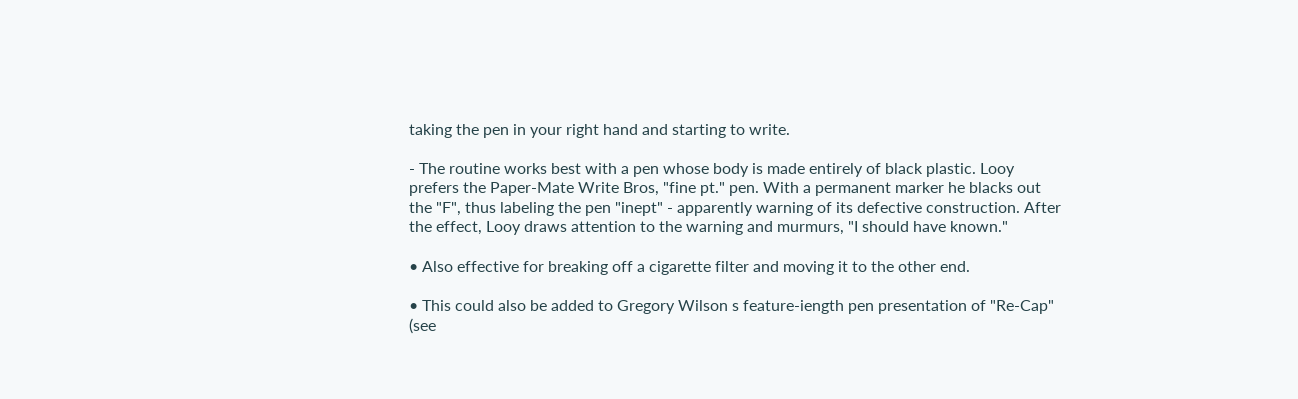taking the pen in your right hand and starting to write.

- The routine works best with a pen whose body is made entirely of black plastic. Looy prefers the Paper-Mate Write Bros, "fine pt." pen. With a permanent marker he blacks out the "F", thus labeling the pen "inept" - apparently warning of its defective construction. After the effect, Looy draws attention to the warning and murmurs, "I should have known."

• Also effective for breaking off a cigarette filter and moving it to the other end.

• This could also be added to Gregory Wilson s feature-iength pen presentation of "Re-Cap" (see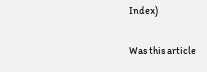Index)

Was this article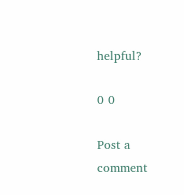helpful?

0 0

Post a comment